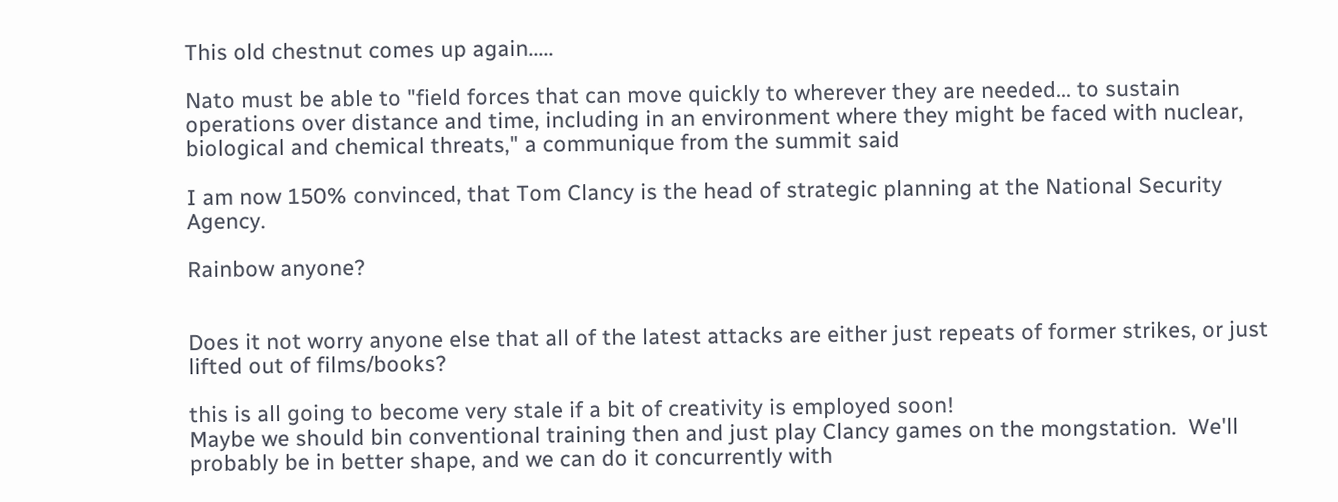This old chestnut comes up again.....

Nato must be able to "field forces that can move quickly to wherever they are needed... to sustain operations over distance and time, including in an environment where they might be faced with nuclear, biological and chemical threats," a communique from the summit said

I am now 150% convinced, that Tom Clancy is the head of strategic planning at the National Security Agency.

Rainbow anyone?


Does it not worry anyone else that all of the latest attacks are either just repeats of former strikes, or just lifted out of films/books?

this is all going to become very stale if a bit of creativity is employed soon!
Maybe we should bin conventional training then and just play Clancy games on the mongstation.  We'll probably be in better shape, and we can do it concurrently with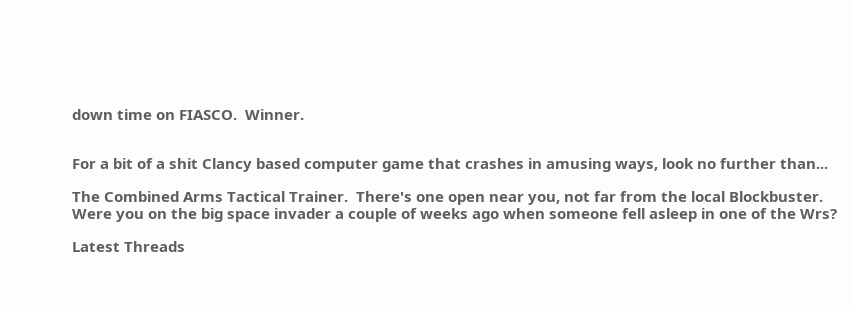down time on FIASCO.  Winner.


For a bit of a shit Clancy based computer game that crashes in amusing ways, look no further than...

The Combined Arms Tactical Trainer.  There's one open near you, not far from the local Blockbuster.
Were you on the big space invader a couple of weeks ago when someone fell asleep in one of the Wrs?

Latest Threads